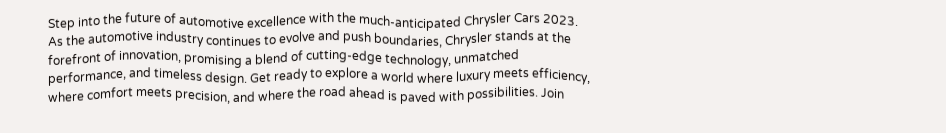Step into the future of automotive excellence with the much-anticipated Chrysler Cars 2023. As the automotive industry continues to evolve and push boundaries, Chrysler stands at the forefront of innovation, promising a blend of cutting-edge technology, unmatched performance, and timeless design. Get ready to explore a world where luxury meets efficiency, where comfort meets precision, and where the road ahead is paved with possibilities. Join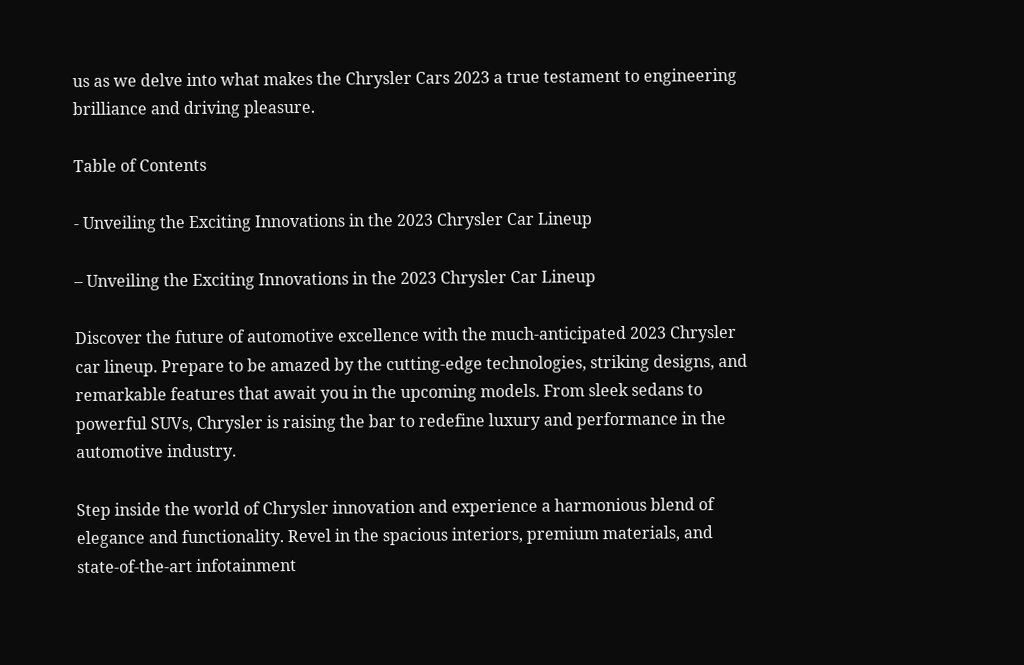us as we delve into what makes the Chrysler Cars 2023 a true testament to engineering brilliance and driving pleasure.

Table of Contents

- Unveiling the Exciting Innovations in the 2023 Chrysler Car Lineup

– Unveiling the Exciting Innovations in the 2023 Chrysler Car Lineup

Discover the future of automotive excellence with the much-anticipated 2023 Chrysler car lineup. Prepare to be amazed by the cutting-edge technologies, striking designs, and remarkable features that await you in the upcoming models. From sleek sedans to powerful SUVs, Chrysler is raising the bar to redefine luxury and performance in the automotive industry.

Step inside the world of Chrysler innovation and experience a harmonious blend of elegance and functionality. Revel in the spacious interiors, premium materials, and state-of-the-art infotainment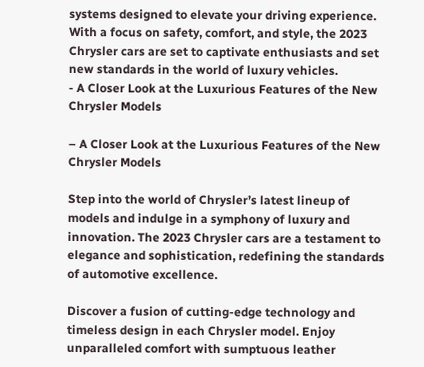systems designed to elevate your driving experience. With a focus on safety, comfort, and style, the 2023 Chrysler cars are set to captivate enthusiasts and set new standards in the world of luxury vehicles.
- A Closer Look at the Luxurious Features of the New Chrysler Models

– A Closer Look at the Luxurious Features of the New Chrysler Models

Step into the world of Chrysler’s latest lineup of models and indulge in a symphony of luxury and innovation. The 2023 Chrysler cars are a testament to elegance and sophistication, redefining the standards of automotive excellence.

Discover a fusion of cutting-edge technology and timeless design in each Chrysler model. Enjoy unparalleled comfort with sumptuous leather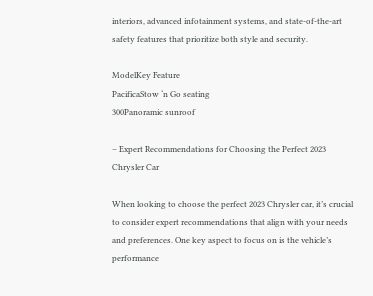interiors, advanced infotainment systems, and state-of-the-art safety features that prioritize both style and security.

ModelKey Feature
PacificaStow ‘n Go seating
300Panoramic sunroof

– Expert Recommendations for Choosing the Perfect 2023 Chrysler Car

When looking to choose the perfect 2023 Chrysler car, it’s crucial to consider expert recommendations that align with your needs and preferences. One key aspect to focus on is the vehicle’s performance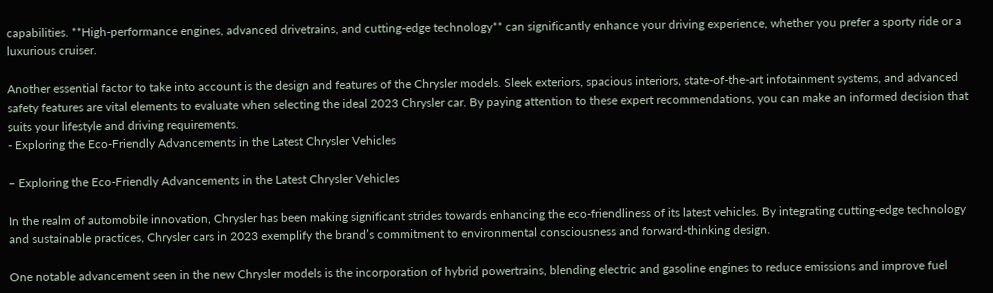capabilities. **High-performance engines, advanced drivetrains, and cutting-edge technology** can significantly enhance your driving experience, whether you prefer a sporty ride or a luxurious cruiser.

Another essential factor to take into account is the design and features of the Chrysler models. Sleek exteriors, spacious interiors, state-of-the-art infotainment systems, and advanced safety features are vital elements to evaluate when selecting the ideal 2023 Chrysler car. By paying attention to these expert recommendations, you can make an informed decision that suits your lifestyle and driving requirements.
- Exploring the Eco-Friendly Advancements in the Latest Chrysler Vehicles

– Exploring the Eco-Friendly Advancements in the Latest Chrysler Vehicles

In the realm of automobile innovation, Chrysler has been making significant strides towards enhancing the eco-friendliness of its latest vehicles. By integrating cutting-edge technology and sustainable practices, Chrysler cars in 2023 exemplify the brand’s commitment to environmental consciousness and forward-thinking design.

One notable advancement seen in the new Chrysler models is the incorporation of hybrid powertrains, blending electric and gasoline engines to reduce emissions and improve fuel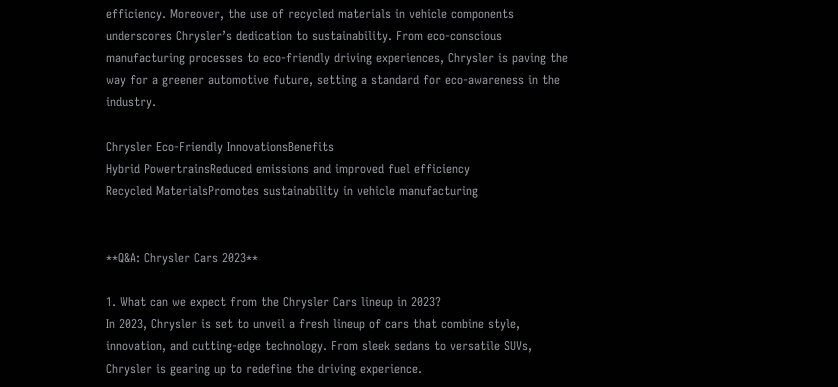efficiency. Moreover, the use of recycled materials in vehicle components underscores Chrysler’s dedication to sustainability. From eco-conscious manufacturing processes to eco-friendly driving experiences, Chrysler is paving the way for a greener automotive future, setting a standard for eco-awareness in the industry.

Chrysler Eco-Friendly InnovationsBenefits
Hybrid PowertrainsReduced emissions and improved fuel efficiency
Recycled MaterialsPromotes sustainability in vehicle manufacturing


**Q&A: Chrysler Cars 2023**

1. What can we expect from the Chrysler Cars lineup in 2023?
In 2023, Chrysler is set to unveil a fresh lineup of cars that combine style, innovation, and cutting-edge technology. From sleek sedans to versatile SUVs, Chrysler is gearing up to redefine the driving experience.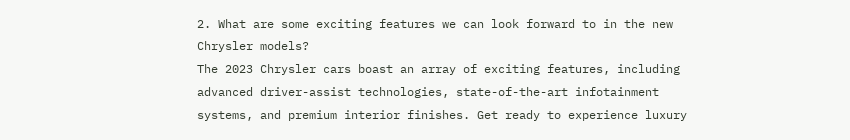2. What are some exciting features we can look forward to in the new Chrysler models?
The 2023 Chrysler cars boast an array of exciting features, including advanced driver-assist technologies, state-of-the-art infotainment systems, and premium interior finishes. Get ready to experience luxury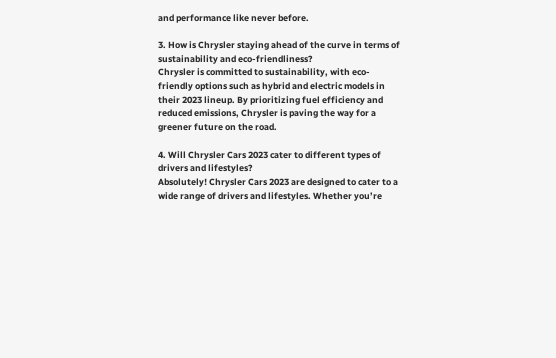and performance like never before.

3. How is Chrysler staying ahead of the curve in terms of sustainability and eco-friendliness?
Chrysler is committed to sustainability, with eco-friendly options such as hybrid and electric models in their 2023 lineup. By prioritizing fuel efficiency and reduced emissions, Chrysler is paving the way for a greener future on the road.

4. Will Chrysler Cars 2023 cater to different types of drivers and lifestyles?
Absolutely! Chrysler Cars 2023 are designed to cater to a wide range of drivers and lifestyles. Whether you’re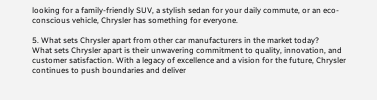looking for a family-friendly SUV, a stylish sedan for your daily commute, or an eco-conscious vehicle, Chrysler has something for everyone.

5. What sets Chrysler apart from other car manufacturers in the market today?
What sets Chrysler apart is their unwavering commitment to quality, innovation, and customer satisfaction. With a legacy of excellence and a vision for the future, Chrysler continues to push boundaries and deliver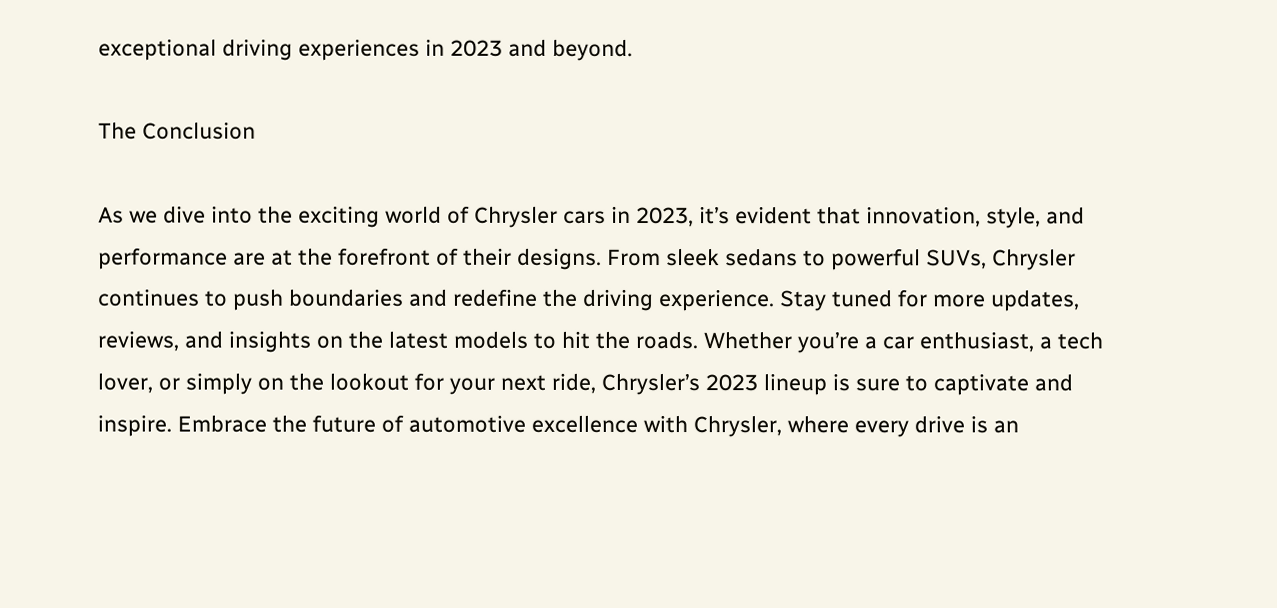exceptional driving experiences in 2023 and beyond.

The Conclusion

As we dive into the exciting world of Chrysler cars in 2023, it’s evident that innovation, style, and performance are at the forefront of their designs. From sleek sedans to powerful SUVs, Chrysler continues to push boundaries and redefine the driving experience. Stay tuned for more updates, reviews, and insights on the latest models to hit the roads. Whether you’re a car enthusiast, a tech lover, or simply on the lookout for your next ride, Chrysler’s 2023 lineup is sure to captivate and inspire. Embrace the future of automotive excellence with Chrysler, where every drive is an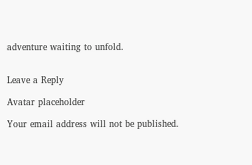adventure waiting to unfold.


Leave a Reply

Avatar placeholder

Your email address will not be published.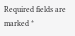Required fields are marked *